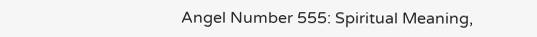Angel Number 555: Spiritual Meaning,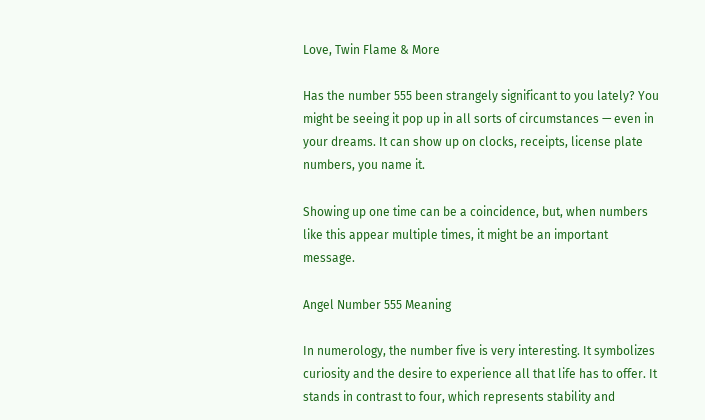Love, Twin Flame & More

Has the number 555 been strangely significant to you lately? You might be seeing it pop up in all sorts of circumstances — even in your dreams. It can show up on clocks, receipts, license plate numbers, you name it.

Showing up one time can be a coincidence, but, when numbers like this appear multiple times, it might be an important message.

Angel Number 555 Meaning

In numerology, the number five is very interesting. It symbolizes curiosity and the desire to experience all that life has to offer. It stands in contrast to four, which represents stability and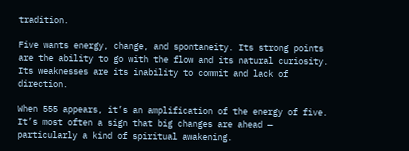tradition.

Five wants energy, change, and spontaneity. Its strong points are the ability to go with the flow and its natural curiosity. Its weaknesses are its inability to commit and lack of direction.

When 555 appears, it’s an amplification of the energy of five. It’s most often a sign that big changes are ahead — particularly a kind of spiritual awakening.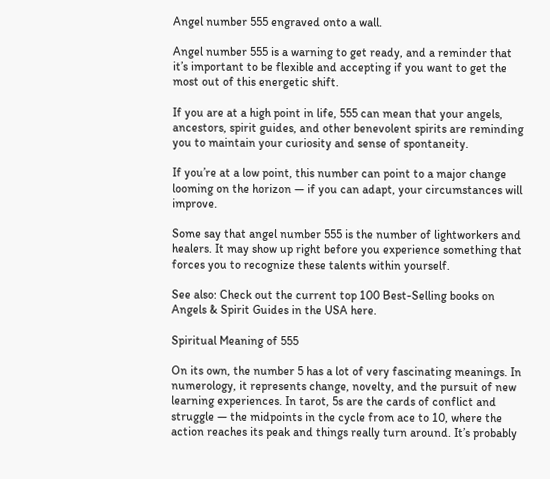Angel number 555 engraved onto a wall.

Angel number 555 is a warning to get ready, and a reminder that it’s important to be flexible and accepting if you want to get the most out of this energetic shift.

If you are at a high point in life, 555 can mean that your angels, ancestors, spirit guides, and other benevolent spirits are reminding you to maintain your curiosity and sense of spontaneity.

If you’re at a low point, this number can point to a major change looming on the horizon — if you can adapt, your circumstances will improve.

Some say that angel number 555 is the number of lightworkers and healers. It may show up right before you experience something that forces you to recognize these talents within yourself.

See also: Check out the current top 100 Best-Selling books on Angels & Spirit Guides in the USA here.

Spiritual Meaning of 555

On its own, the number 5 has a lot of very fascinating meanings. In numerology, it represents change, novelty, and the pursuit of new learning experiences. In tarot, 5s are the cards of conflict and struggle — the midpoints in the cycle from ace to 10, where the action reaches its peak and things really turn around. It’s probably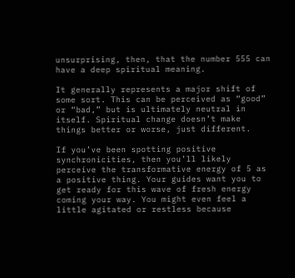unsurprising, then, that the number 555 can have a deep spiritual meaning.

It generally represents a major shift of some sort. This can be perceived as “good” or “bad,” but is ultimately neutral in itself. Spiritual change doesn’t make things better or worse, just different.

If you’ve been spotting positive synchronicities, then you’ll likely perceive the transformative energy of 5 as a positive thing. Your guides want you to get ready for this wave of fresh energy coming your way. You might even feel a little agitated or restless because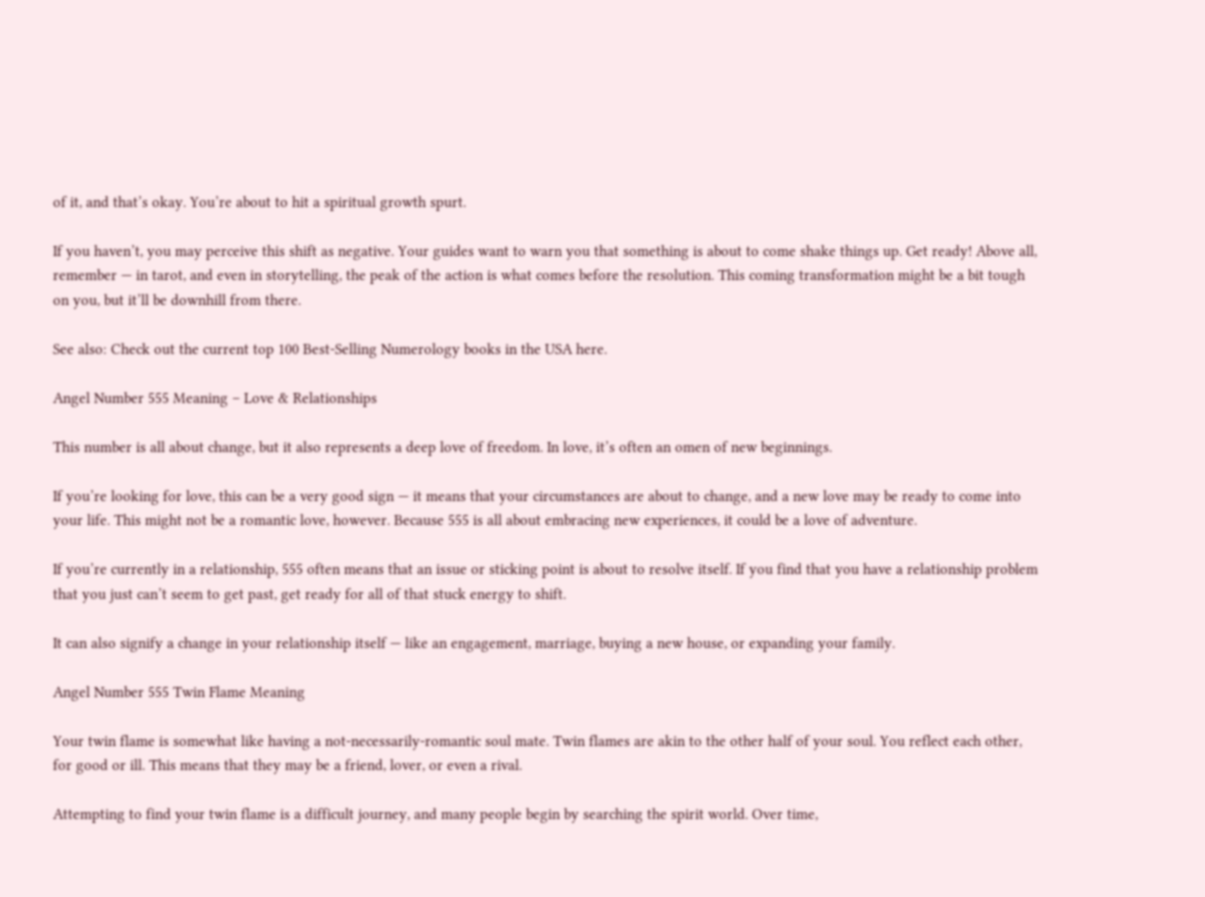of it, and that’s okay. You’re about to hit a spiritual growth spurt.

If you haven’t, you may perceive this shift as negative. Your guides want to warn you that something is about to come shake things up. Get ready! Above all, remember — in tarot, and even in storytelling, the peak of the action is what comes before the resolution. This coming transformation might be a bit tough on you, but it’ll be downhill from there.

See also: Check out the current top 100 Best-Selling Numerology books in the USA here.

Angel Number 555 Meaning – Love & Relationships

This number is all about change, but it also represents a deep love of freedom. In love, it’s often an omen of new beginnings.

If you’re looking for love, this can be a very good sign — it means that your circumstances are about to change, and a new love may be ready to come into your life. This might not be a romantic love, however. Because 555 is all about embracing new experiences, it could be a love of adventure.

If you’re currently in a relationship, 555 often means that an issue or sticking point is about to resolve itself. If you find that you have a relationship problem that you just can’t seem to get past, get ready for all of that stuck energy to shift.

It can also signify a change in your relationship itself — like an engagement, marriage, buying a new house, or expanding your family.

Angel Number 555 Twin Flame Meaning

Your twin flame is somewhat like having a not-necessarily-romantic soul mate. Twin flames are akin to the other half of your soul. You reflect each other, for good or ill. This means that they may be a friend, lover, or even a rival.

Attempting to find your twin flame is a difficult journey, and many people begin by searching the spirit world. Over time,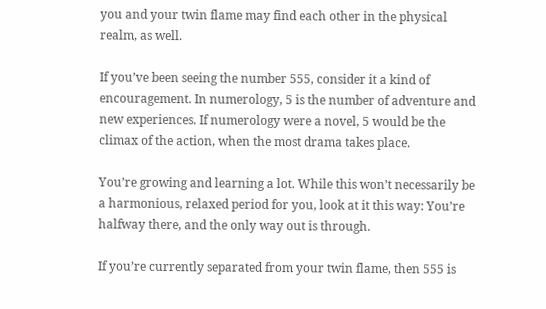you and your twin flame may find each other in the physical realm, as well.

If you’ve been seeing the number 555, consider it a kind of encouragement. In numerology, 5 is the number of adventure and new experiences. If numerology were a novel, 5 would be the climax of the action, when the most drama takes place.

You’re growing and learning a lot. While this won’t necessarily be a harmonious, relaxed period for you, look at it this way: You’re halfway there, and the only way out is through.

If you’re currently separated from your twin flame, then 555 is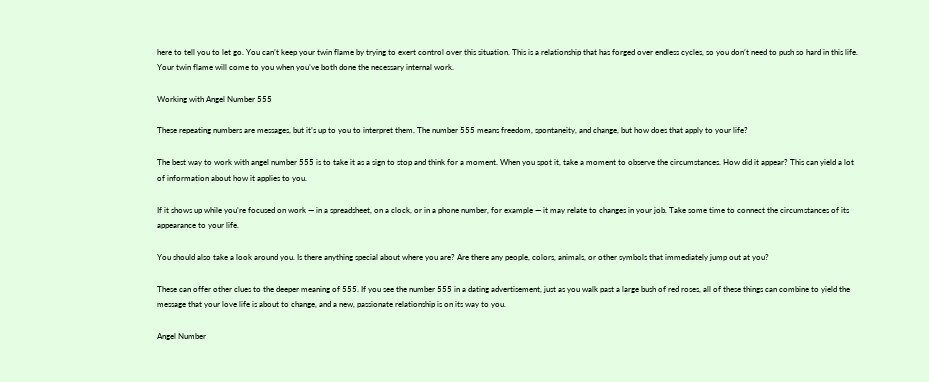here to tell you to let go. You can’t keep your twin flame by trying to exert control over this situation. This is a relationship that has forged over endless cycles, so you don’t need to push so hard in this life. Your twin flame will come to you when you’ve both done the necessary internal work.

Working with Angel Number 555

These repeating numbers are messages, but it’s up to you to interpret them. The number 555 means freedom, spontaneity, and change, but how does that apply to your life?

The best way to work with angel number 555 is to take it as a sign to stop and think for a moment. When you spot it, take a moment to observe the circumstances. How did it appear? This can yield a lot of information about how it applies to you.

If it shows up while you’re focused on work — in a spreadsheet, on a clock, or in a phone number, for example — it may relate to changes in your job. Take some time to connect the circumstances of its appearance to your life.

You should also take a look around you. Is there anything special about where you are? Are there any people, colors, animals, or other symbols that immediately jump out at you?

These can offer other clues to the deeper meaning of 555. If you see the number 555 in a dating advertisement, just as you walk past a large bush of red roses, all of these things can combine to yield the message that your love life is about to change, and a new, passionate relationship is on its way to you.

Angel Number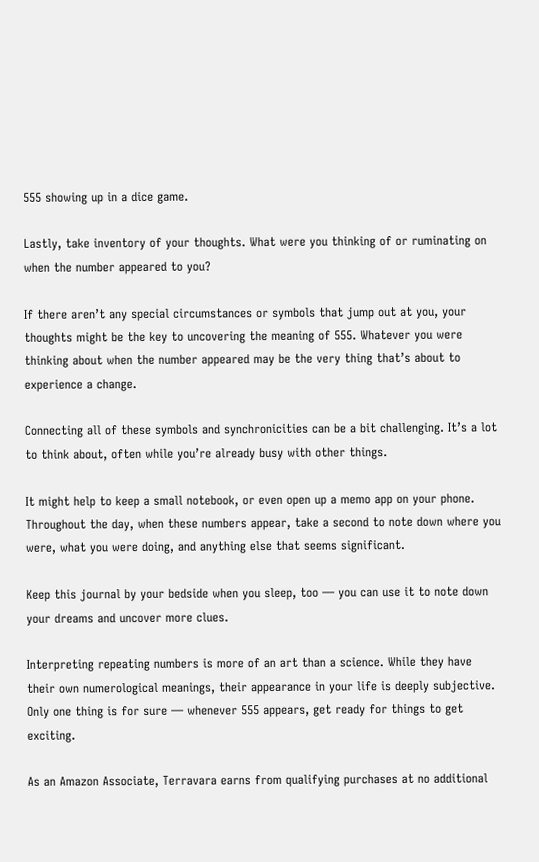555 showing up in a dice game.

Lastly, take inventory of your thoughts. What were you thinking of or ruminating on when the number appeared to you?

If there aren’t any special circumstances or symbols that jump out at you, your thoughts might be the key to uncovering the meaning of 555. Whatever you were thinking about when the number appeared may be the very thing that’s about to experience a change.

Connecting all of these symbols and synchronicities can be a bit challenging. It’s a lot to think about, often while you’re already busy with other things.

It might help to keep a small notebook, or even open up a memo app on your phone. Throughout the day, when these numbers appear, take a second to note down where you were, what you were doing, and anything else that seems significant.

Keep this journal by your bedside when you sleep, too — you can use it to note down your dreams and uncover more clues.

Interpreting repeating numbers is more of an art than a science. While they have their own numerological meanings, their appearance in your life is deeply subjective. Only one thing is for sure — whenever 555 appears, get ready for things to get exciting.

As an Amazon Associate, Terravara earns from qualifying purchases at no additional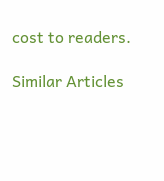cost to readers.

Similar Articles